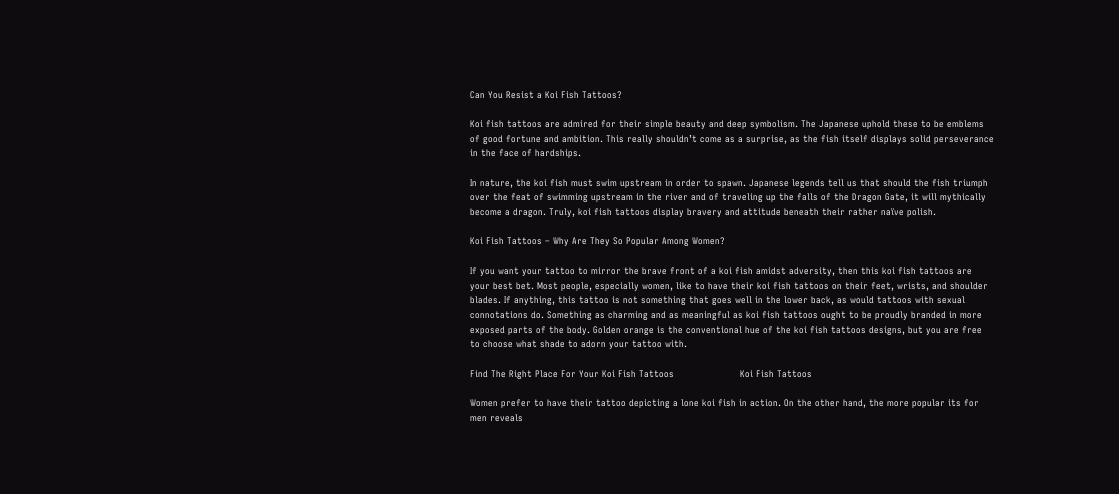Can You Resist a Koi Fish Tattoos?

Koi fish tattoos are admired for their simple beauty and deep symbolism. The Japanese uphold these to be emblems of good fortune and ambition. This really shouldn’t come as a surprise, as the fish itself displays solid perseverance in the face of hardships.

In nature, the koi fish must swim upstream in order to spawn. Japanese legends tell us that should the fish triumph over the feat of swimming upstream in the river and of traveling up the falls of the Dragon Gate, it will mythically become a dragon. Truly, koi fish tattoos display bravery and attitude beneath their rather naïve polish.

Koi Fish Tattoos – Why Are They So Popular Among Women?

If you want your tattoo to mirror the brave front of a koi fish amidst adversity, then this koi fish tattoos are your best bet. Most people, especially women, like to have their koi fish tattoos on their feet, wrists, and shoulder blades. If anything, this tattoo is not something that goes well in the lower back, as would tattoos with sexual connotations do. Something as charming and as meaningful as koi fish tattoos ought to be proudly branded in more exposed parts of the body. Golden orange is the conventional hue of the koi fish tattoos designs, but you are free to choose what shade to adorn your tattoo with.

Find The Right Place For Your Koi Fish Tattoos                      Koi Fish Tattoos

Women prefer to have their tattoo depicting a lone koi fish in action. On the other hand, the more popular its for men reveals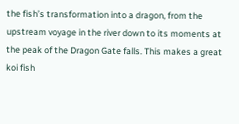the fish’s transformation into a dragon, from the upstream voyage in the river down to its moments at the peak of the Dragon Gate falls. This makes a great koi fish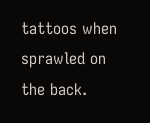tattoos when sprawled on the back.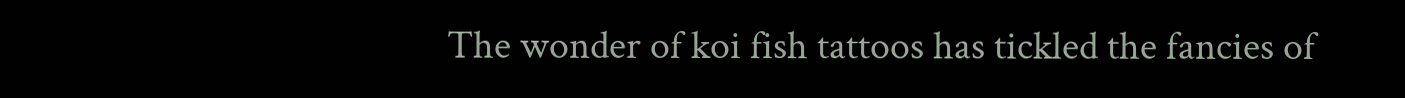The wonder of koi fish tattoos has tickled the fancies of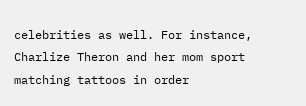celebrities as well. For instance, Charlize Theron and her mom sport matching tattoos in order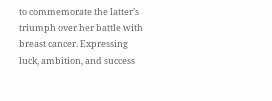to commemorate the latter’s triumph over her battle with breast cancer. Expressing luck, ambition, and success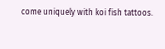come uniquely with koi fish tattoos.